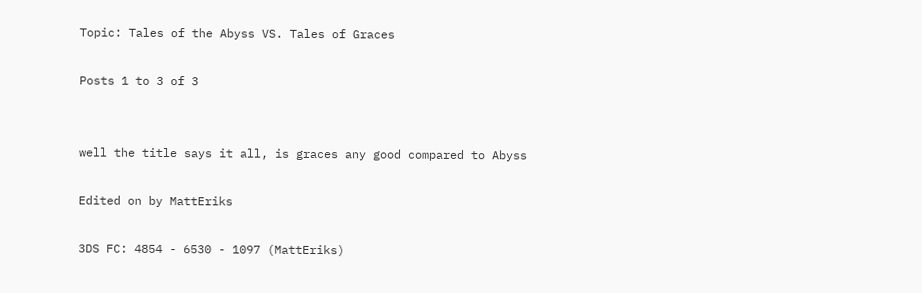Topic: Tales of the Abyss VS. Tales of Graces

Posts 1 to 3 of 3


well the title says it all, is graces any good compared to Abyss

Edited on by MattEriks

3DS FC: 4854 - 6530 - 1097 (MattEriks)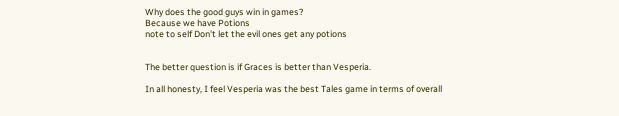Why does the good guys win in games?
Because we have Potions
note to self Don't let the evil ones get any potions


The better question is if Graces is better than Vesperia.

In all honesty, I feel Vesperia was the best Tales game in terms of overall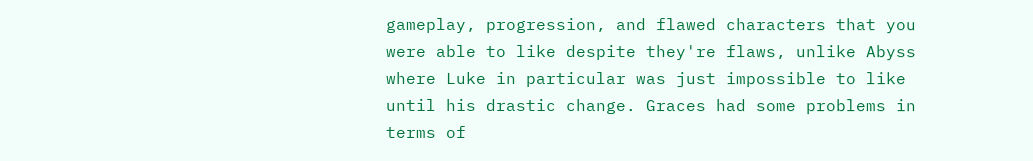gameplay, progression, and flawed characters that you were able to like despite they're flaws, unlike Abyss where Luke in particular was just impossible to like until his drastic change. Graces had some problems in terms of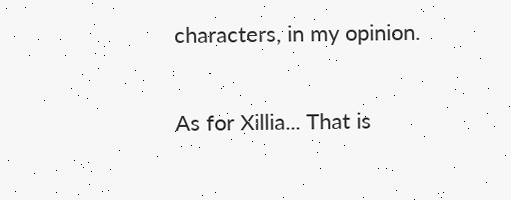characters, in my opinion.

As for Xillia... That is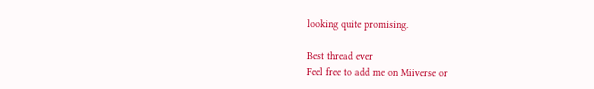looking quite promising.

Best thread ever
Feel free to add me on Miiverse or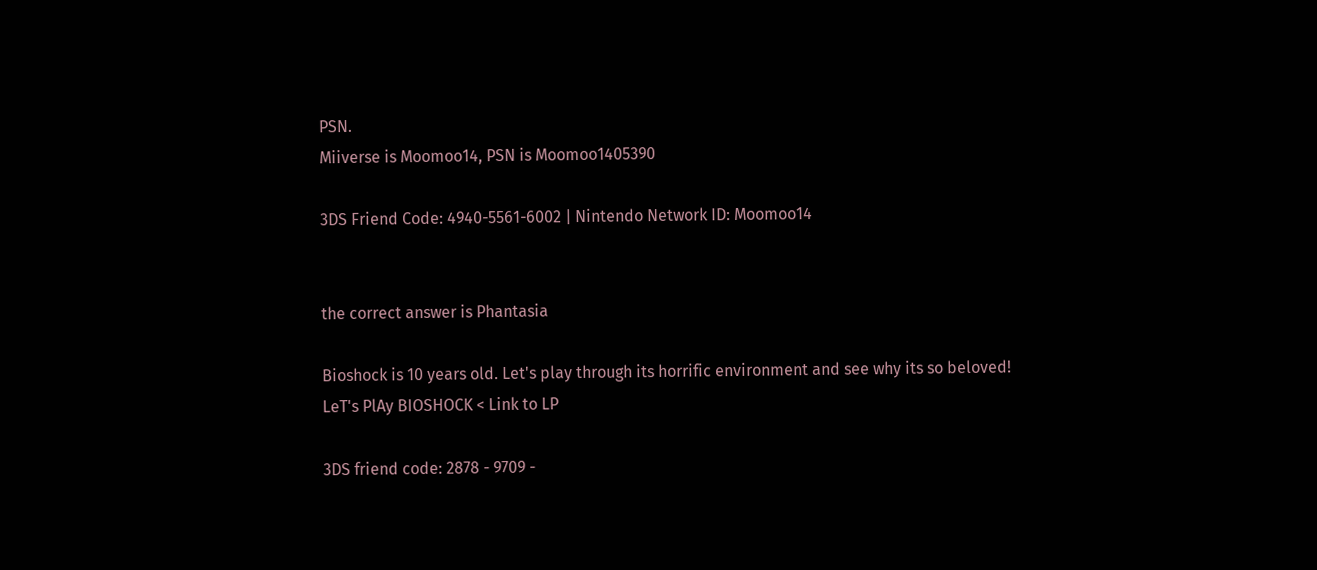PSN.
Miiverse is Moomoo14, PSN is Moomoo1405390

3DS Friend Code: 4940-5561-6002 | Nintendo Network ID: Moomoo14


the correct answer is Phantasia

Bioshock is 10 years old. Let's play through its horrific environment and see why its so beloved!
LeT's PlAy BIOSHOCK < Link to LP

3DS friend code: 2878 - 9709 -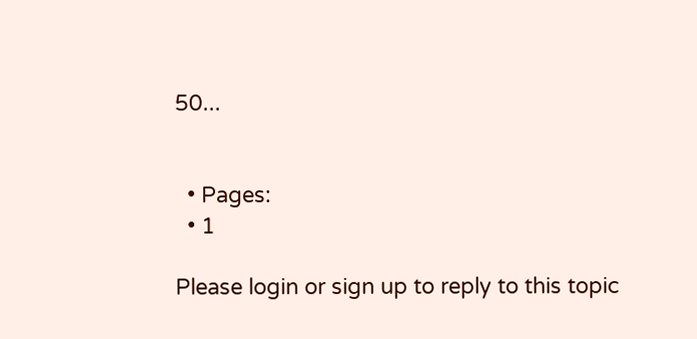50...


  • Pages:
  • 1

Please login or sign up to reply to this topic